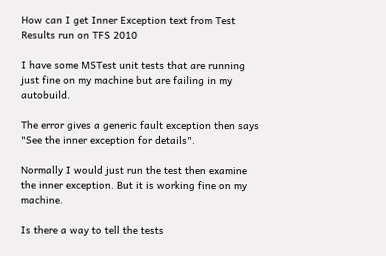How can I get Inner Exception text from Test Results run on TFS 2010

I have some MSTest unit tests that are running just fine on my machine but are failing in my autobuild.

The error gives a generic fault exception then says "See the inner exception for details".

Normally I would just run the test then examine the inner exception. But it is working fine on my machine.

Is there a way to tell the tests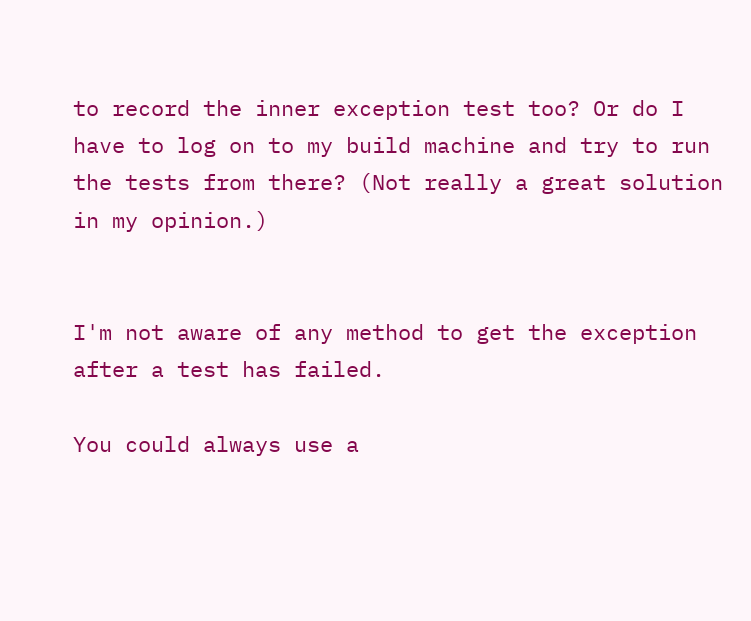to record the inner exception test too? Or do I have to log on to my build machine and try to run the tests from there? (Not really a great solution in my opinion.)


I'm not aware of any method to get the exception after a test has failed.

You could always use a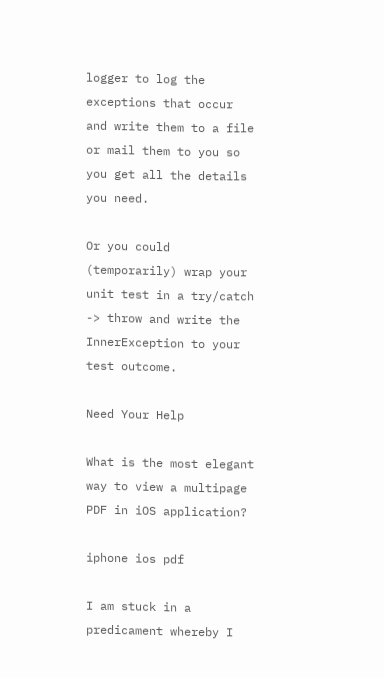logger to log the exceptions that occur and write them to a file or mail them to you so you get all the details you need.

Or you could (temporarily) wrap your unit test in a try/catch -> throw and write the InnerException to your test outcome.

Need Your Help

What is the most elegant way to view a multipage PDF in iOS application?

iphone ios pdf

I am stuck in a predicament whereby I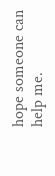hope someone can help me.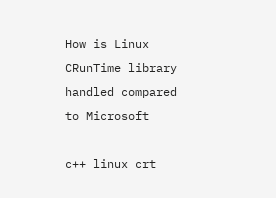How is Linux CRunTime library handled compared to Microsoft

c++ linux crt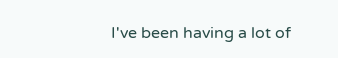I've been having a lot of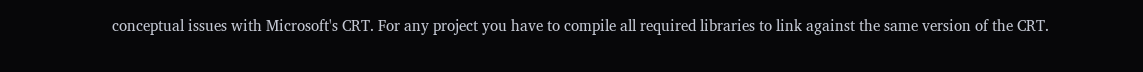conceptual issues with Microsoft's CRT. For any project you have to compile all required libraries to link against the same version of the CRT.